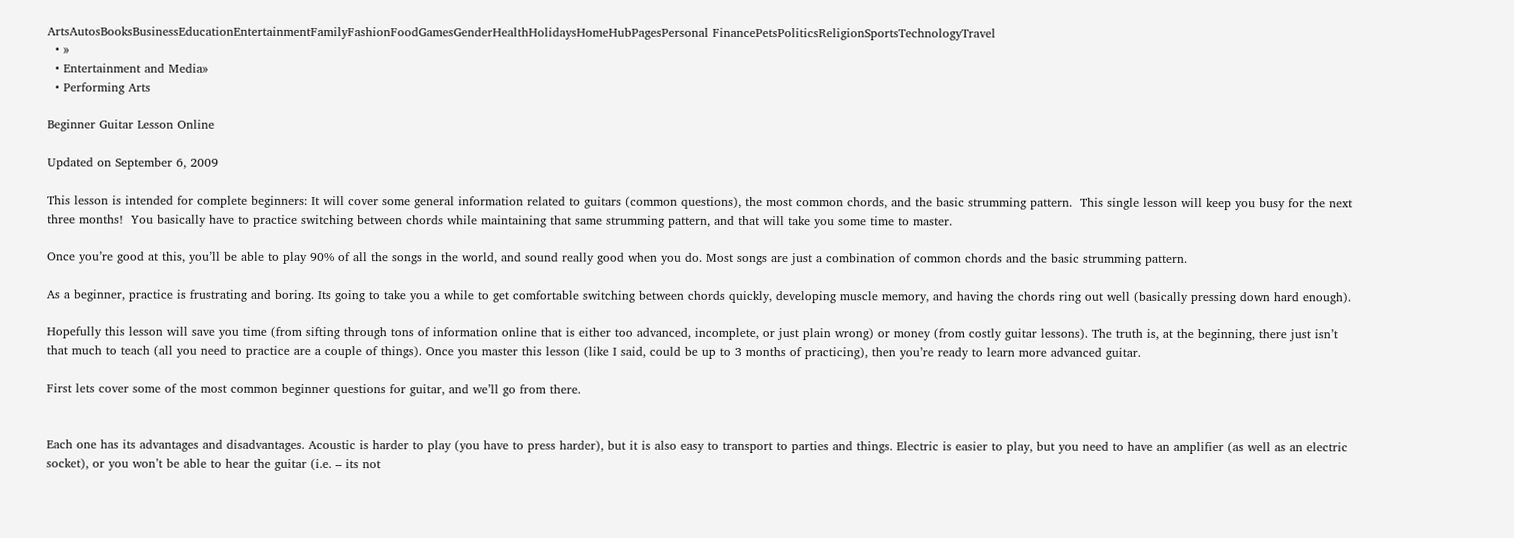ArtsAutosBooksBusinessEducationEntertainmentFamilyFashionFoodGamesGenderHealthHolidaysHomeHubPagesPersonal FinancePetsPoliticsReligionSportsTechnologyTravel
  • »
  • Entertainment and Media»
  • Performing Arts

Beginner Guitar Lesson Online

Updated on September 6, 2009

This lesson is intended for complete beginners: It will cover some general information related to guitars (common questions), the most common chords, and the basic strumming pattern.  This single lesson will keep you busy for the next three months!  You basically have to practice switching between chords while maintaining that same strumming pattern, and that will take you some time to master.

Once you’re good at this, you’ll be able to play 90% of all the songs in the world, and sound really good when you do. Most songs are just a combination of common chords and the basic strumming pattern.

As a beginner, practice is frustrating and boring. Its going to take you a while to get comfortable switching between chords quickly, developing muscle memory, and having the chords ring out well (basically pressing down hard enough).

Hopefully this lesson will save you time (from sifting through tons of information online that is either too advanced, incomplete, or just plain wrong) or money (from costly guitar lessons). The truth is, at the beginning, there just isn’t that much to teach (all you need to practice are a couple of things). Once you master this lesson (like I said, could be up to 3 months of practicing), then you’re ready to learn more advanced guitar.

First lets cover some of the most common beginner questions for guitar, and we’ll go from there.


Each one has its advantages and disadvantages. Acoustic is harder to play (you have to press harder), but it is also easy to transport to parties and things. Electric is easier to play, but you need to have an amplifier (as well as an electric socket), or you won’t be able to hear the guitar (i.e. – its not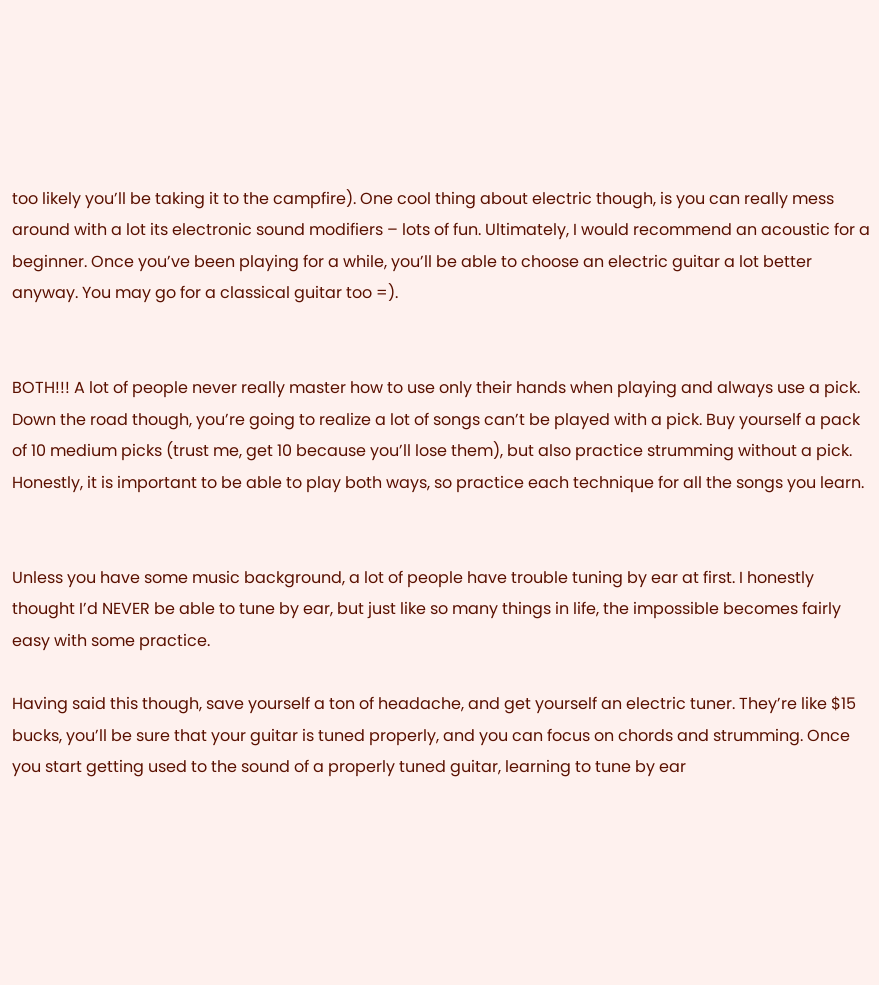too likely you’ll be taking it to the campfire). One cool thing about electric though, is you can really mess around with a lot its electronic sound modifiers – lots of fun. Ultimately, I would recommend an acoustic for a beginner. Once you’ve been playing for a while, you’ll be able to choose an electric guitar a lot better anyway. You may go for a classical guitar too =).


BOTH!!! A lot of people never really master how to use only their hands when playing and always use a pick. Down the road though, you’re going to realize a lot of songs can’t be played with a pick. Buy yourself a pack of 10 medium picks (trust me, get 10 because you’ll lose them), but also practice strumming without a pick. Honestly, it is important to be able to play both ways, so practice each technique for all the songs you learn.


Unless you have some music background, a lot of people have trouble tuning by ear at first. I honestly thought I’d NEVER be able to tune by ear, but just like so many things in life, the impossible becomes fairly easy with some practice.

Having said this though, save yourself a ton of headache, and get yourself an electric tuner. They’re like $15 bucks, you’ll be sure that your guitar is tuned properly, and you can focus on chords and strumming. Once you start getting used to the sound of a properly tuned guitar, learning to tune by ear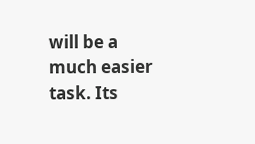will be a much easier task. Its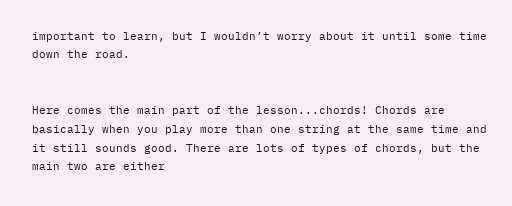important to learn, but I wouldn’t worry about it until some time down the road.


Here comes the main part of the lesson...chords! Chords are basically when you play more than one string at the same time and it still sounds good. There are lots of types of chords, but the main two are either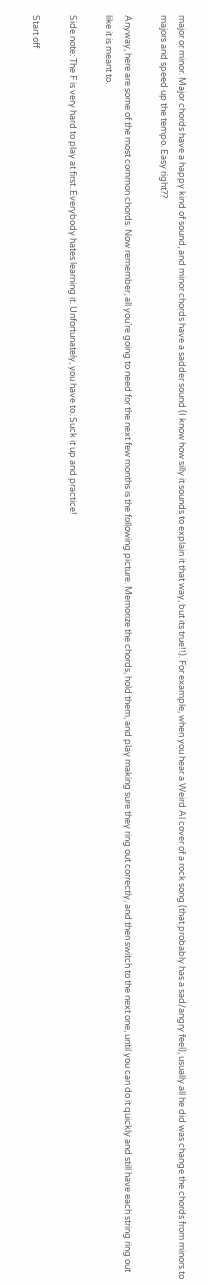major or minor. Major chords have a happy kind of sound, and minor chords have a sadder sound (I know how silly it sounds to explain it that way, but its true!!). For example, when you hear a Weird Al cover of a rock song (that probably has a sad/angry feel), usually all he did was change the chords from minors to majors and speed up the tempo. Easy right??

Anyway, here are some of the most common chords. Now remember, all you’re going to need for the next few months is the following picture. Memorize the chords, hold them, and play making sure they ring out correctly, and then switch to the next one, until you can do it quickly and still have each string ring out like it is meant to.

Side note: The F is very hard to play at first. Everybody hates learning it. Unfortunately, you have to. Suck it up and practice!

Start off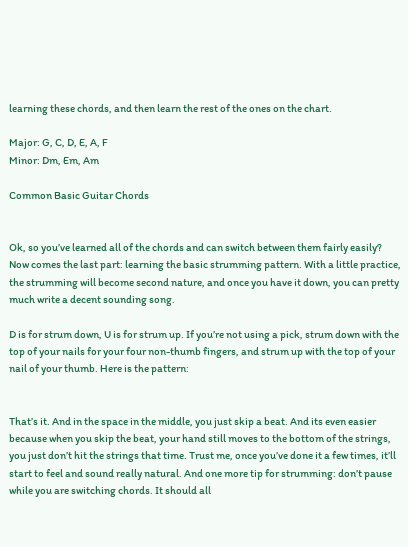learning these chords, and then learn the rest of the ones on the chart.

Major: G, C, D, E, A, F
Minor: Dm, Em, Am

Common Basic Guitar Chords


Ok, so you’ve learned all of the chords and can switch between them fairly easily? Now comes the last part: learning the basic strumming pattern. With a little practice, the strumming will become second nature, and once you have it down, you can pretty much write a decent sounding song.

D is for strum down, U is for strum up. If you’re not using a pick, strum down with the top of your nails for your four non-thumb fingers, and strum up with the top of your nail of your thumb. Here is the pattern:


That’s it. And in the space in the middle, you just skip a beat. And its even easier because when you skip the beat, your hand still moves to the bottom of the strings, you just don’t hit the strings that time. Trust me, once you’ve done it a few times, it’ll start to feel and sound really natural. And one more tip for strumming: don’t pause while you are switching chords. It should all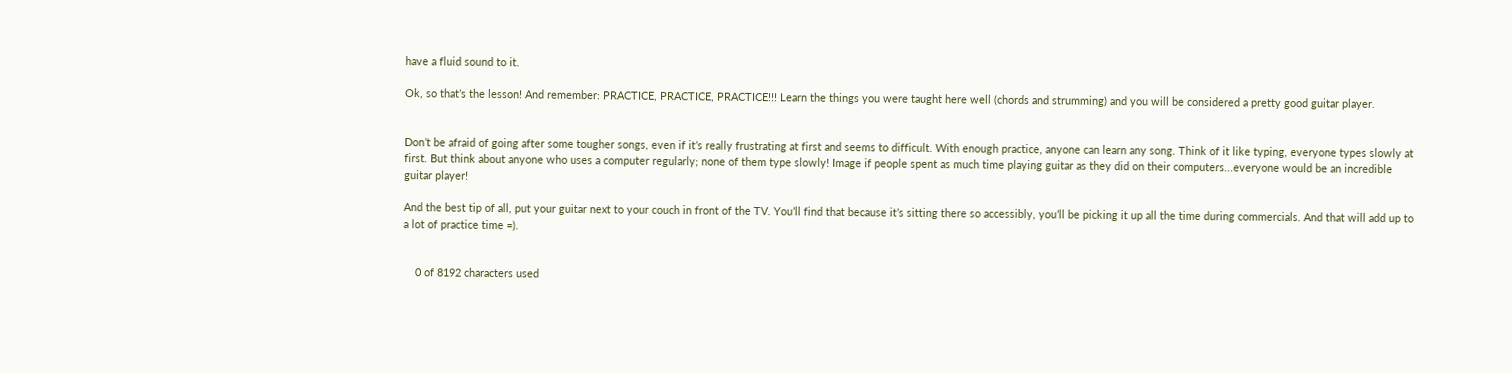have a fluid sound to it.

Ok, so that’s the lesson! And remember: PRACTICE, PRACTICE, PRACTICE!!! Learn the things you were taught here well (chords and strumming) and you will be considered a pretty good guitar player.


Don’t be afraid of going after some tougher songs, even if it’s really frustrating at first and seems to difficult. With enough practice, anyone can learn any song. Think of it like typing, everyone types slowly at first. But think about anyone who uses a computer regularly; none of them type slowly! Image if people spent as much time playing guitar as they did on their computers...everyone would be an incredible guitar player!

And the best tip of all, put your guitar next to your couch in front of the TV. You’ll find that because it’s sitting there so accessibly, you’ll be picking it up all the time during commercials. And that will add up to a lot of practice time =).


    0 of 8192 characters used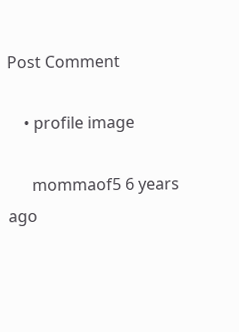Post Comment

    • profile image

      mommaof5 6 years ago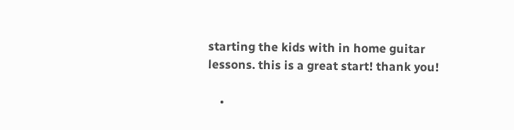starting the kids with in home guitar lessons. this is a great start! thank you!

    •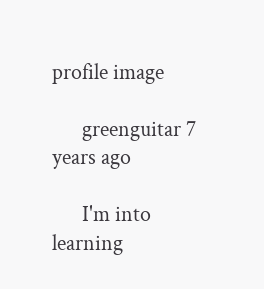profile image

      greenguitar 7 years ago

      I'm into learning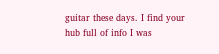guitar these days. I find your hub full of info I was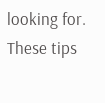looking for. These tips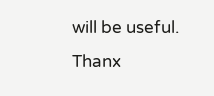will be useful. Thanx